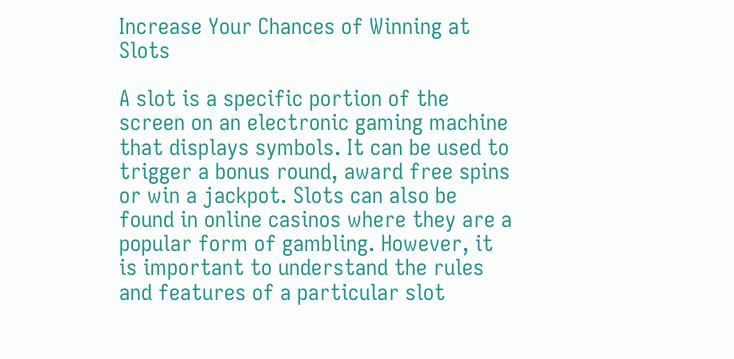Increase Your Chances of Winning at Slots

A slot is a specific portion of the screen on an electronic gaming machine that displays symbols. It can be used to trigger a bonus round, award free spins or win a jackpot. Slots can also be found in online casinos where they are a popular form of gambling. However, it is important to understand the rules and features of a particular slot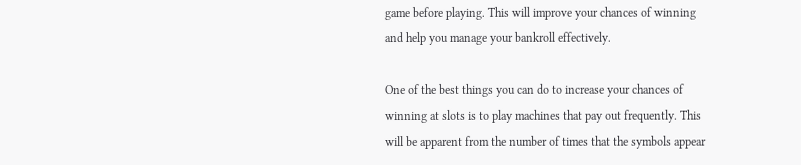game before playing. This will improve your chances of winning and help you manage your bankroll effectively.

One of the best things you can do to increase your chances of winning at slots is to play machines that pay out frequently. This will be apparent from the number of times that the symbols appear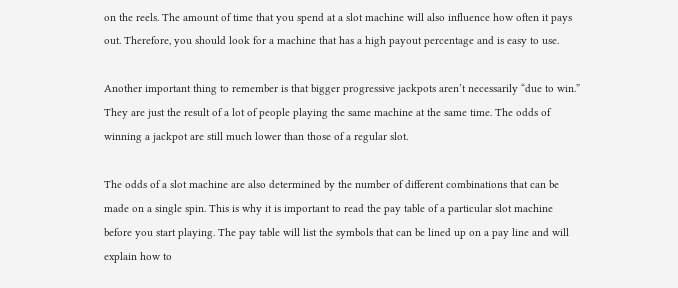on the reels. The amount of time that you spend at a slot machine will also influence how often it pays out. Therefore, you should look for a machine that has a high payout percentage and is easy to use.

Another important thing to remember is that bigger progressive jackpots aren’t necessarily “due to win.” They are just the result of a lot of people playing the same machine at the same time. The odds of winning a jackpot are still much lower than those of a regular slot.

The odds of a slot machine are also determined by the number of different combinations that can be made on a single spin. This is why it is important to read the pay table of a particular slot machine before you start playing. The pay table will list the symbols that can be lined up on a pay line and will explain how to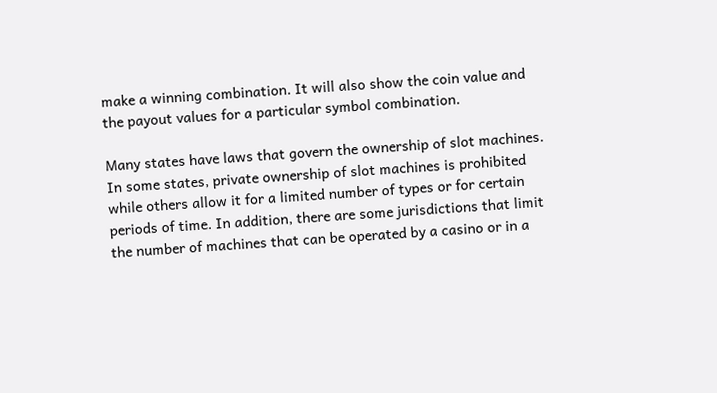make a winning combination. It will also show the coin value and the payout values for a particular symbol combination.

Many states have laws that govern the ownership of slot machines. In some states, private ownership of slot machines is prohibited while others allow it for a limited number of types or for certain periods of time. In addition, there are some jurisdictions that limit the number of machines that can be operated by a casino or in a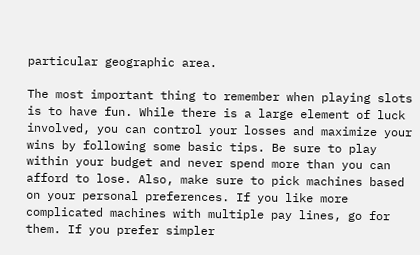particular geographic area.

The most important thing to remember when playing slots is to have fun. While there is a large element of luck involved, you can control your losses and maximize your wins by following some basic tips. Be sure to play within your budget and never spend more than you can afford to lose. Also, make sure to pick machines based on your personal preferences. If you like more complicated machines with multiple pay lines, go for them. If you prefer simpler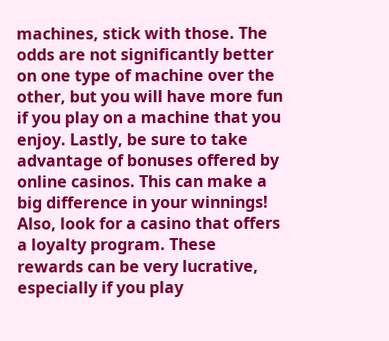machines, stick with those. The odds are not significantly better on one type of machine over the other, but you will have more fun if you play on a machine that you enjoy. Lastly, be sure to take advantage of bonuses offered by online casinos. This can make a big difference in your winnings! Also, look for a casino that offers a loyalty program. These rewards can be very lucrative, especially if you play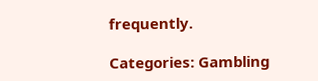frequently.

Categories: Gambling